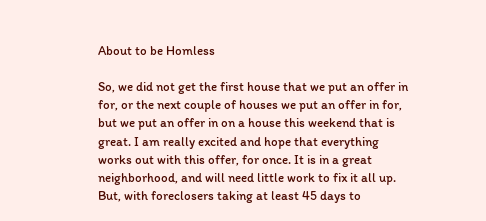About to be Homless

So, we did not get the first house that we put an offer in for, or the next couple of houses we put an offer in for, but we put an offer in on a house this weekend that is great. I am really excited and hope that everything works out with this offer, for once. It is in a great neighborhood, and will need little work to fix it all up. But, with foreclosers taking at least 45 days to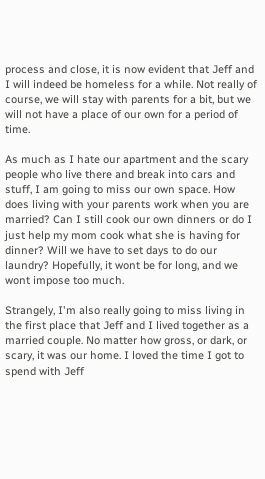process and close, it is now evident that Jeff and I will indeed be homeless for a while. Not really of course, we will stay with parents for a bit, but we will not have a place of our own for a period of time.

As much as I hate our apartment and the scary people who live there and break into cars and stuff, I am going to miss our own space. How does living with your parents work when you are married? Can I still cook our own dinners or do I just help my mom cook what she is having for dinner? Will we have to set days to do our laundry? Hopefully, it wont be for long, and we wont impose too much.

Strangely, I'm also really going to miss living in the first place that Jeff and I lived together as a married couple. No matter how gross, or dark, or scary, it was our home. I loved the time I got to spend with Jeff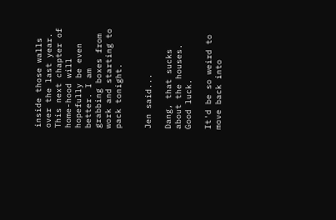inside those walls over the last year. This next chapter of home-hood will hopefully be even better. I am grabbing boxes from work and starting to pack tonight.


Jen said...

Dang, that sucks about the houses. Good luck.

It'd be so weird to move back into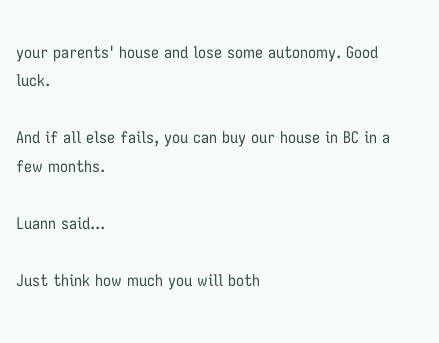your parents' house and lose some autonomy. Good luck.

And if all else fails, you can buy our house in BC in a few months.

Luann said...

Just think how much you will both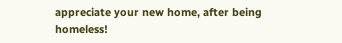appreciate your new home, after being homeless!